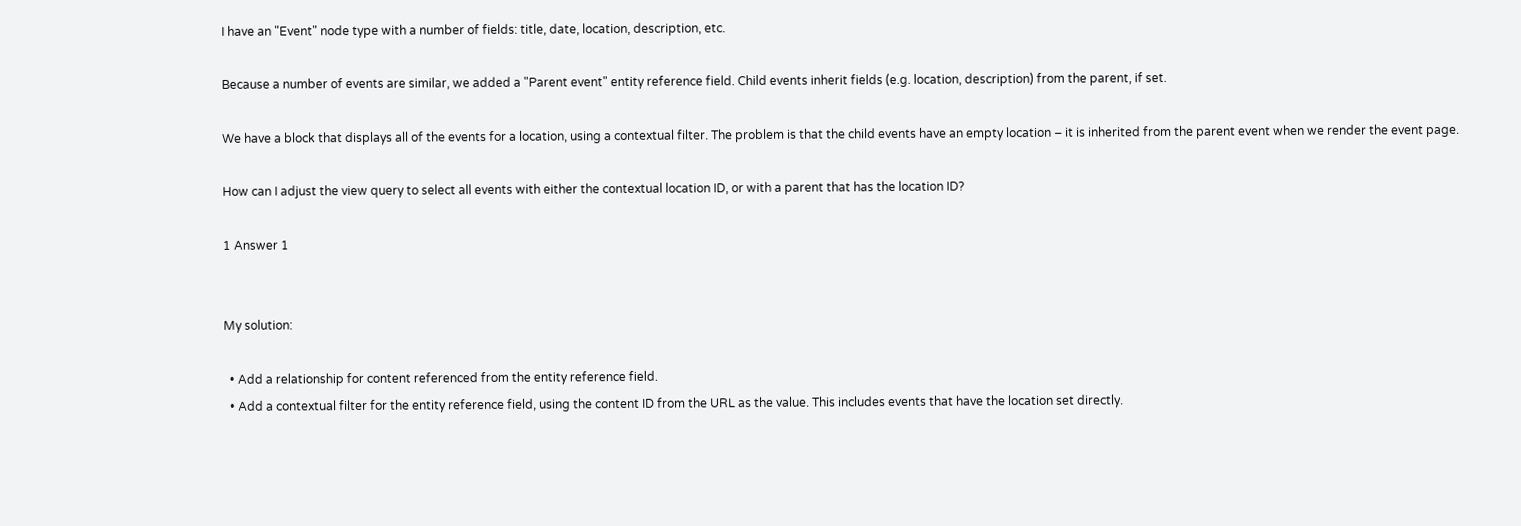I have an "Event" node type with a number of fields: title, date, location, description, etc.

Because a number of events are similar, we added a "Parent event" entity reference field. Child events inherit fields (e.g. location, description) from the parent, if set.

We have a block that displays all of the events for a location, using a contextual filter. The problem is that the child events have an empty location – it is inherited from the parent event when we render the event page.

How can I adjust the view query to select all events with either the contextual location ID, or with a parent that has the location ID?

1 Answer 1


My solution:

  • Add a relationship for content referenced from the entity reference field.
  • Add a contextual filter for the entity reference field, using the content ID from the URL as the value. This includes events that have the location set directly.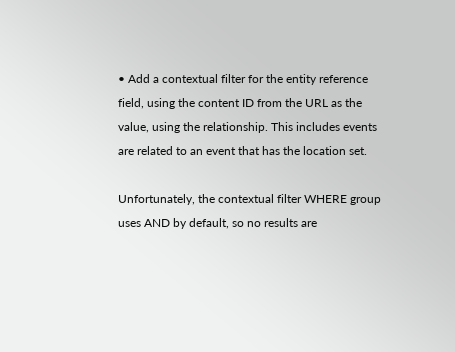• Add a contextual filter for the entity reference field, using the content ID from the URL as the value, using the relationship. This includes events are related to an event that has the location set.

Unfortunately, the contextual filter WHERE group uses AND by default, so no results are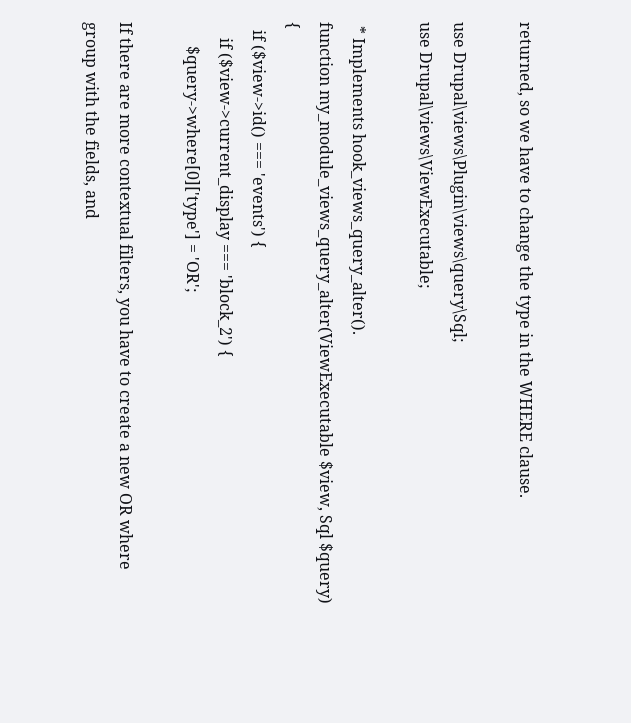returned, so we have to change the type in the WHERE clause.

use Drupal\views\Plugin\views\query\Sql;
use Drupal\views\ViewExecutable;

 * Implements hook_views_query_alter().
function my_module_views_query_alter(ViewExecutable $view, Sql $query) {
  if ($view->id() === 'events') {
    if ($view->current_display === 'block_2') {
      $query->where[0]['type'] = 'OR';

If there are more contextual filters, you have to create a new OR where group with the fields, and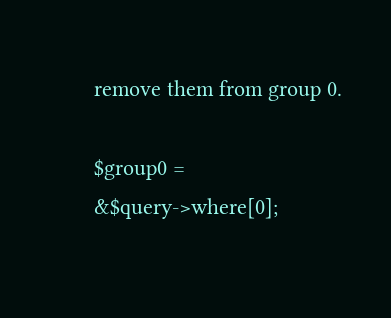remove them from group 0.

$group0 = &$query->where[0];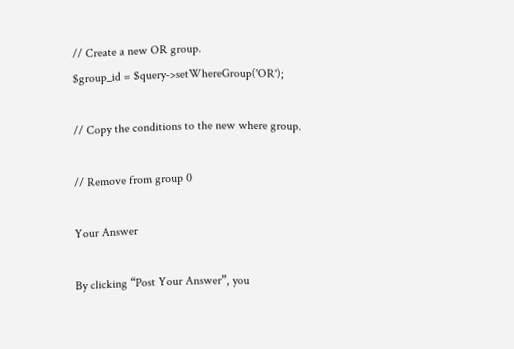// Create a new OR group.
$group_id = $query->setWhereGroup('OR');

// Copy the conditions to the new where group.

// Remove from group 0

Your Answer

By clicking “Post Your Answer”, you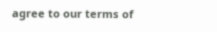agree to our terms of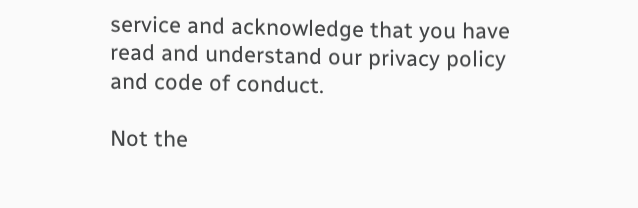service and acknowledge that you have read and understand our privacy policy and code of conduct.

Not the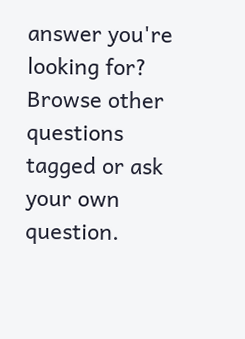answer you're looking for? Browse other questions tagged or ask your own question.